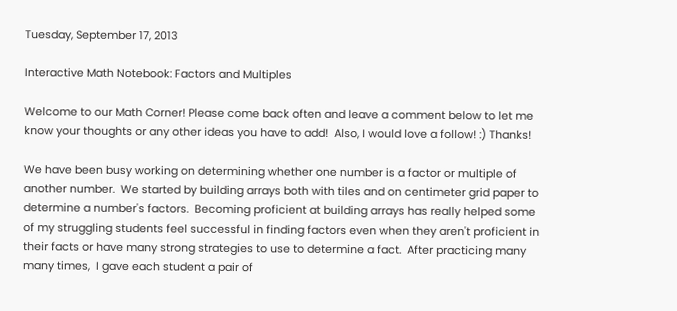Tuesday, September 17, 2013

Interactive Math Notebook: Factors and Multiples

Welcome to our Math Corner! Please come back often and leave a comment below to let me know your thoughts or any other ideas you have to add!  Also, I would love a follow! :) Thanks!

We have been busy working on determining whether one number is a factor or multiple of another number.  We started by building arrays both with tiles and on centimeter grid paper to determine a number's factors.  Becoming proficient at building arrays has really helped some of my struggling students feel successful in finding factors even when they aren't proficient in their facts or have many strong strategies to use to determine a fact.  After practicing many many times,  I gave each student a pair of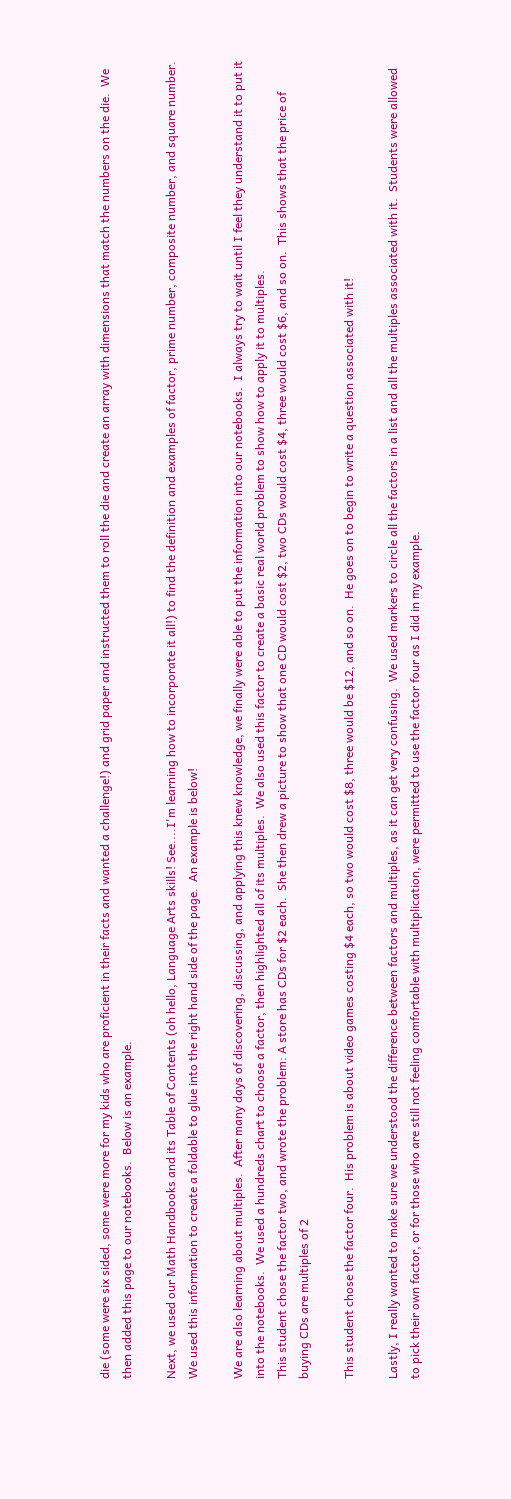die (some were six sided, some were more for my kids who are proficient in their facts and wanted a challenge!) and grid paper and instructed them to roll the die and create an array with dimensions that match the numbers on the die.  We then added this page to our notebooks.  Below is an example.

Next, we used our Math Handbooks and its Table of Contents (oh hello, Language Arts skills! See....I'm learning how to incorporate it all!) to find the definition and examples of factor, prime number, composite number, and square number.  We used this information to create a foldable to glue into the right hand side of the page.  An example is below!

We are also learning about multiples.  After many days of discovering, discussing, and applying this knew knowledge, we finally were able to put the information into our notebooks.  I always try to wait until I feel they understand it to put it into the notebooks.  We used a hundreds chart to choose a factor, then highlighted all of its multiples.  We also used this factor to create a basic real world problem to show how to apply it to multiples.
This student chose the factor two, and wrote the problem: A store has CDs for $2 each.  She then drew a picture to show that one CD would cost $2, two CDs would cost $4, three would cost $6, and so on.  This shows that the price of buying CDs are multiples of 2

This student chose the factor four.  His problem is about video games costing $4 each, so two would cost $8, three would be $12, and so on.  He goes on to begin to write a question associated with it!

Lastly, I really wanted to make sure we understood the difference between factors and multiples, as it can get very confusing.  We used markers to circle all the factors in a list and all the multiples associated with it.  Students were allowed to pick their own factor, or for those who are still not feeling comfortable with multiplication, were permitted to use the factor four as I did in my example.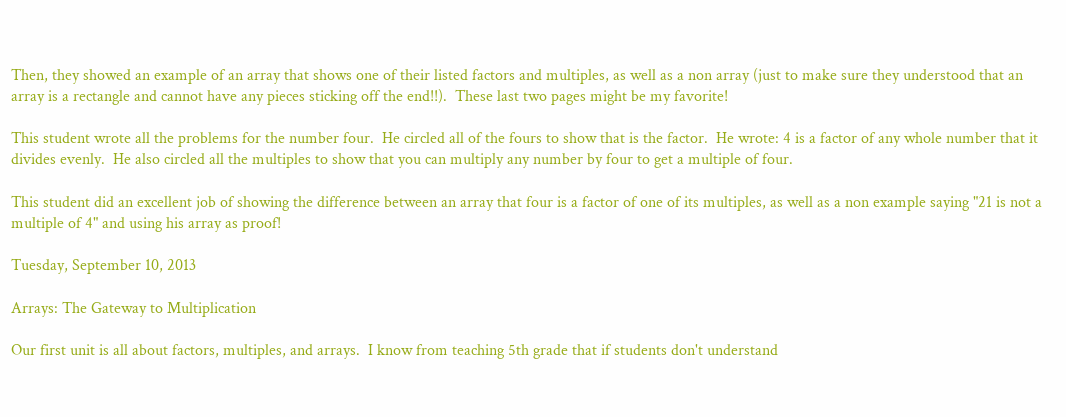Then, they showed an example of an array that shows one of their listed factors and multiples, as well as a non array (just to make sure they understood that an array is a rectangle and cannot have any pieces sticking off the end!!).  These last two pages might be my favorite!

This student wrote all the problems for the number four.  He circled all of the fours to show that is the factor.  He wrote: 4 is a factor of any whole number that it divides evenly.  He also circled all the multiples to show that you can multiply any number by four to get a multiple of four.

This student did an excellent job of showing the difference between an array that four is a factor of one of its multiples, as well as a non example saying "21 is not a multiple of 4" and using his array as proof!

Tuesday, September 10, 2013

Arrays: The Gateway to Multiplication

Our first unit is all about factors, multiples, and arrays.  I know from teaching 5th grade that if students don't understand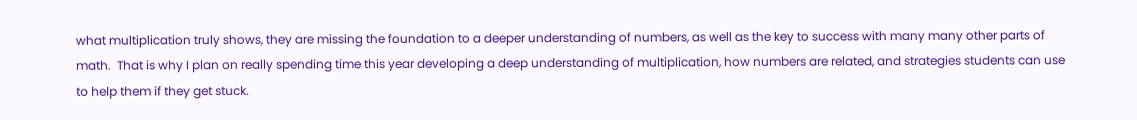what multiplication truly shows, they are missing the foundation to a deeper understanding of numbers, as well as the key to success with many many other parts of math.  That is why I plan on really spending time this year developing a deep understanding of multiplication, how numbers are related, and strategies students can use to help them if they get stuck.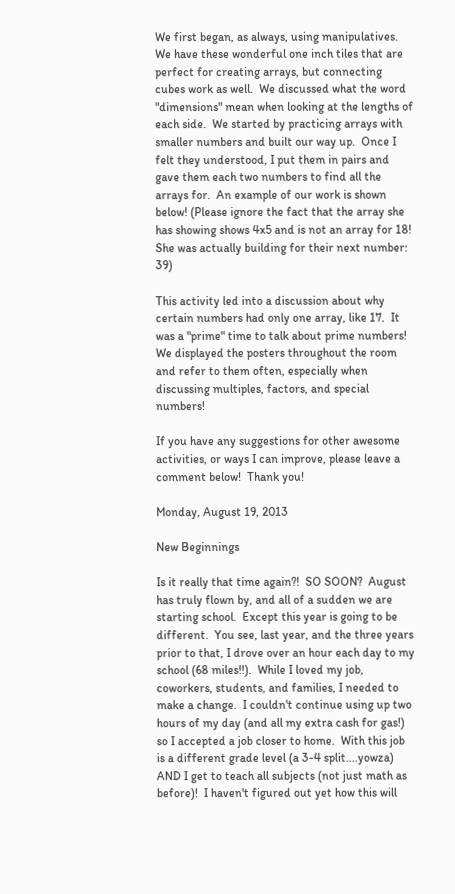We first began, as always, using manipulatives.  We have these wonderful one inch tiles that are perfect for creating arrays, but connecting cubes work as well.  We discussed what the word "dimensions" mean when looking at the lengths of each side.  We started by practicing arrays with smaller numbers and built our way up.  Once I felt they understood, I put them in pairs and gave them each two numbers to find all the arrays for.  An example of our work is shown below! (Please ignore the fact that the array she has showing shows 4x5 and is not an array for 18!  She was actually building for their next number: 39)

This activity led into a discussion about why certain numbers had only one array, like 17.  It was a "prime" time to talk about prime numbers!  We displayed the posters throughout the room and refer to them often, especially when discussing multiples, factors, and special numbers!

If you have any suggestions for other awesome activities, or ways I can improve, please leave a comment below!  Thank you!

Monday, August 19, 2013

New Beginnings

Is it really that time again?!  SO SOON?  August has truly flown by, and all of a sudden we are starting school.  Except this year is going to be different.  You see, last year, and the three years prior to that, I drove over an hour each day to my school (68 miles!!).  While I loved my job, coworkers, students, and families, I needed to make a change.  I couldn't continue using up two hours of my day (and all my extra cash for gas!) so I accepted a job closer to home.  With this job is a different grade level (a 3-4 split....yowza) AND I get to teach all subjects (not just math as before)!  I haven't figured out yet how this will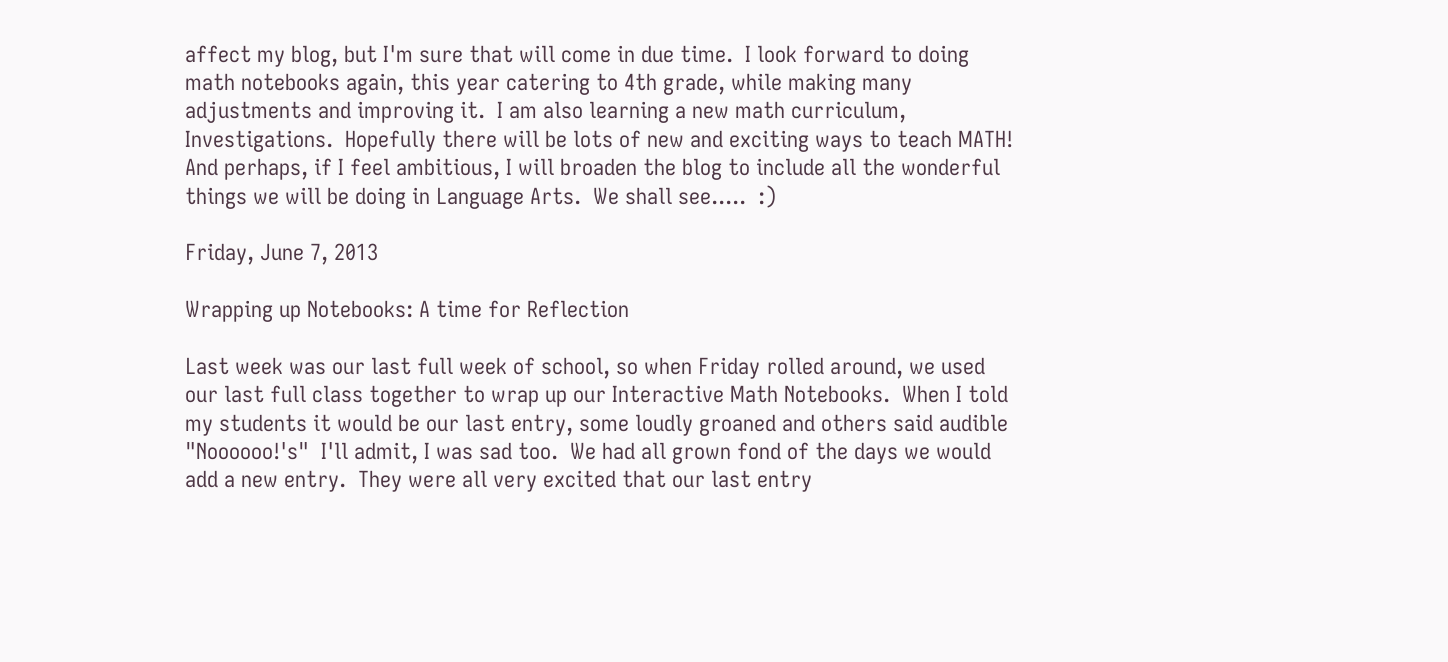affect my blog, but I'm sure that will come in due time.  I look forward to doing math notebooks again, this year catering to 4th grade, while making many adjustments and improving it.  I am also learning a new math curriculum, Investigations.  Hopefully there will be lots of new and exciting ways to teach MATH!  And perhaps, if I feel ambitious, I will broaden the blog to include all the wonderful things we will be doing in Language Arts.  We shall see.....  :)

Friday, June 7, 2013

Wrapping up Notebooks: A time for Reflection

Last week was our last full week of school, so when Friday rolled around, we used our last full class together to wrap up our Interactive Math Notebooks.  When I told my students it would be our last entry, some loudly groaned and others said audible "Noooooo!'s"  I'll admit, I was sad too.  We had all grown fond of the days we would add a new entry.  They were all very excited that our last entry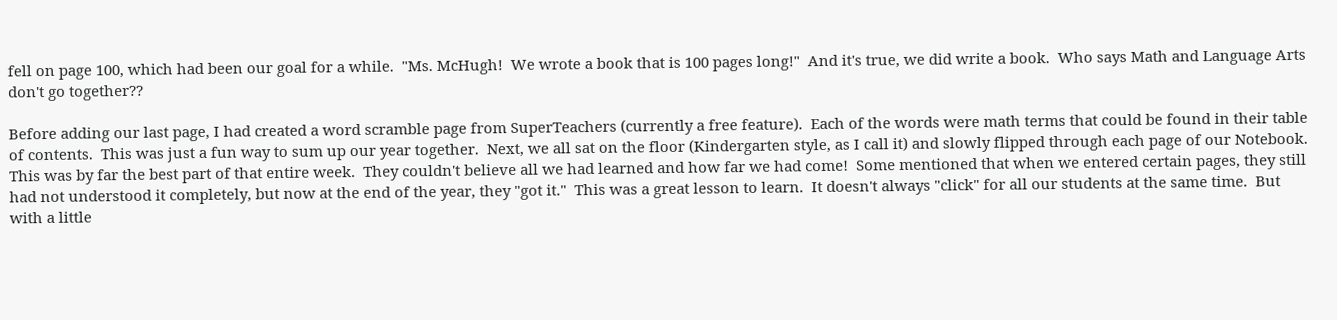fell on page 100, which had been our goal for a while.  "Ms. McHugh!  We wrote a book that is 100 pages long!"  And it's true, we did write a book.  Who says Math and Language Arts don't go together??

Before adding our last page, I had created a word scramble page from SuperTeachers (currently a free feature).  Each of the words were math terms that could be found in their table of contents.  This was just a fun way to sum up our year together.  Next, we all sat on the floor (Kindergarten style, as I call it) and slowly flipped through each page of our Notebook.  This was by far the best part of that entire week.  They couldn't believe all we had learned and how far we had come!  Some mentioned that when we entered certain pages, they still had not understood it completely, but now at the end of the year, they "got it."  This was a great lesson to learn.  It doesn't always "click" for all our students at the same time.  But with a little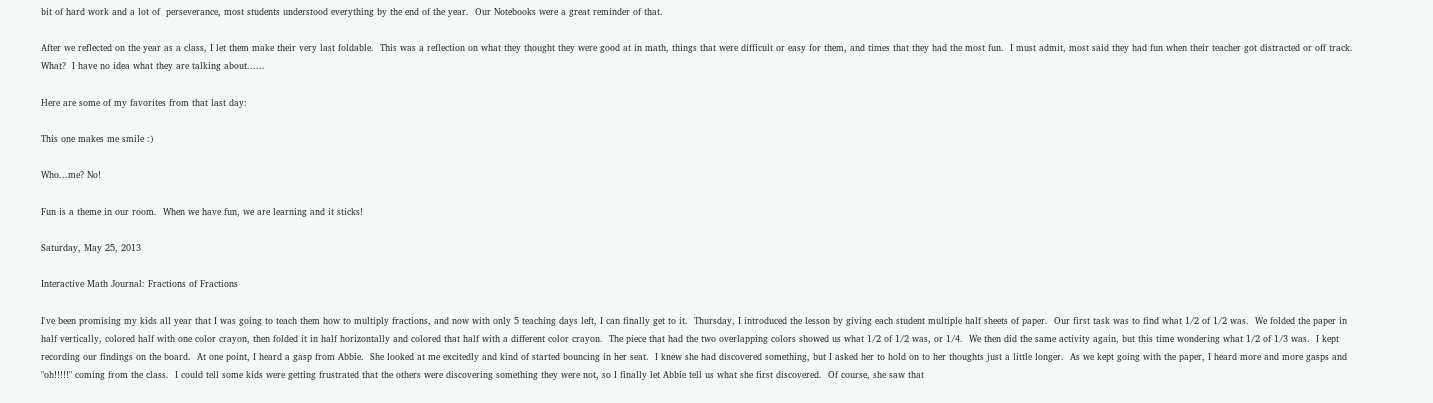bit of hard work and a lot of  perseverance, most students understood everything by the end of the year.  Our Notebooks were a great reminder of that.

After we reflected on the year as a class, I let them make their very last foldable.  This was a reflection on what they thought they were good at in math, things that were difficult or easy for them, and times that they had the most fun.  I must admit, most said they had fun when their teacher got distracted or off track.  What?  I have no idea what they are talking about......

Here are some of my favorites from that last day:

This one makes me smile :)

Who...me? No!

Fun is a theme in our room.  When we have fun, we are learning and it sticks!

Saturday, May 25, 2013

Interactive Math Journal: Fractions of Fractions

I've been promising my kids all year that I was going to teach them how to multiply fractions, and now with only 5 teaching days left, I can finally get to it.  Thursday, I introduced the lesson by giving each student multiple half sheets of paper.  Our first task was to find what 1/2 of 1/2 was.  We folded the paper in half vertically, colored half with one color crayon, then folded it in half horizontally and colored that half with a different color crayon.  The piece that had the two overlapping colors showed us what 1/2 of 1/2 was, or 1/4.  We then did the same activity again, but this time wondering what 1/2 of 1/3 was.  I kept recording our findings on the board.  At one point, I heard a gasp from Abbie.  She looked at me excitedly and kind of started bouncing in her seat.  I knew she had discovered something, but I asked her to hold on to her thoughts just a little longer.  As we kept going with the paper, I heard more and more gasps and "oh!!!!!" coming from the class.  I could tell some kids were getting frustrated that the others were discovering something they were not, so I finally let Abbie tell us what she first discovered.  Of course, she saw that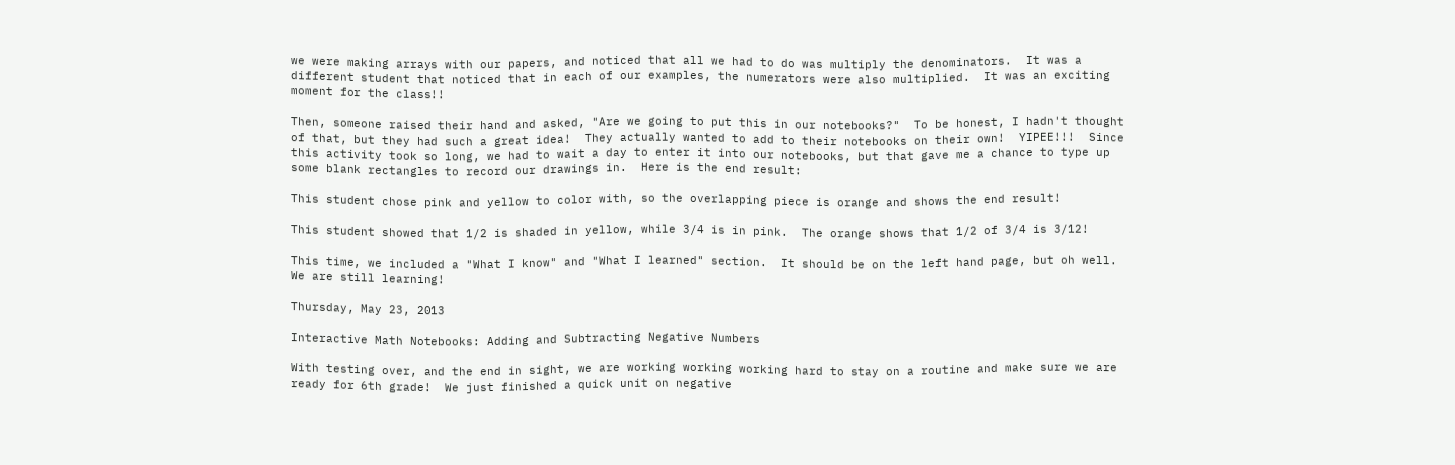we were making arrays with our papers, and noticed that all we had to do was multiply the denominators.  It was a different student that noticed that in each of our examples, the numerators were also multiplied.  It was an exciting moment for the class!!

Then, someone raised their hand and asked, "Are we going to put this in our notebooks?"  To be honest, I hadn't thought of that, but they had such a great idea!  They actually wanted to add to their notebooks on their own!  YIPEE!!!  Since this activity took so long, we had to wait a day to enter it into our notebooks, but that gave me a chance to type up some blank rectangles to record our drawings in.  Here is the end result:

This student chose pink and yellow to color with, so the overlapping piece is orange and shows the end result!

This student showed that 1/2 is shaded in yellow, while 3/4 is in pink.  The orange shows that 1/2 of 3/4 is 3/12!

This time, we included a "What I know" and "What I learned" section.  It should be on the left hand page, but oh well.  We are still learning!

Thursday, May 23, 2013

Interactive Math Notebooks: Adding and Subtracting Negative Numbers

With testing over, and the end in sight, we are working working working hard to stay on a routine and make sure we are ready for 6th grade!  We just finished a quick unit on negative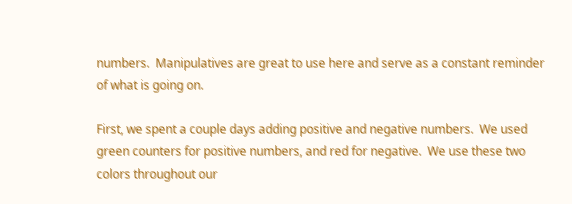numbers.  Manipulatives are great to use here and serve as a constant reminder of what is going on.

First, we spent a couple days adding positive and negative numbers.  We used green counters for positive numbers, and red for negative.  We use these two colors throughout our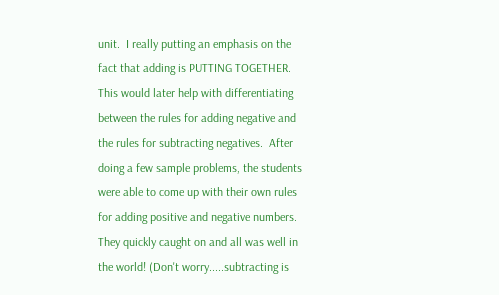unit.  I really putting an emphasis on the fact that adding is PUTTING TOGETHER.  This would later help with differentiating between the rules for adding negative and the rules for subtracting negatives.  After doing a few sample problems, the students were able to come up with their own rules for adding positive and negative numbers.  They quickly caught on and all was well in the world! (Don't worry.....subtracting is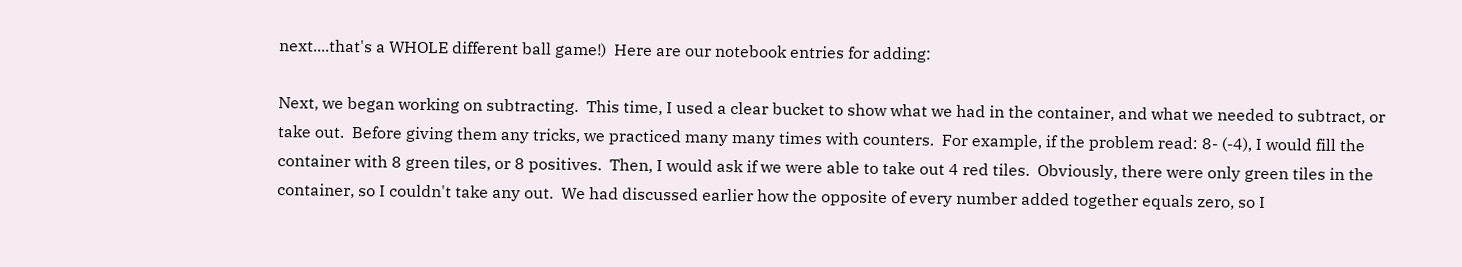next....that's a WHOLE different ball game!)  Here are our notebook entries for adding:

Next, we began working on subtracting.  This time, I used a clear bucket to show what we had in the container, and what we needed to subtract, or take out.  Before giving them any tricks, we practiced many many times with counters.  For example, if the problem read: 8- (-4), I would fill the container with 8 green tiles, or 8 positives.  Then, I would ask if we were able to take out 4 red tiles.  Obviously, there were only green tiles in the container, so I couldn't take any out.  We had discussed earlier how the opposite of every number added together equals zero, so I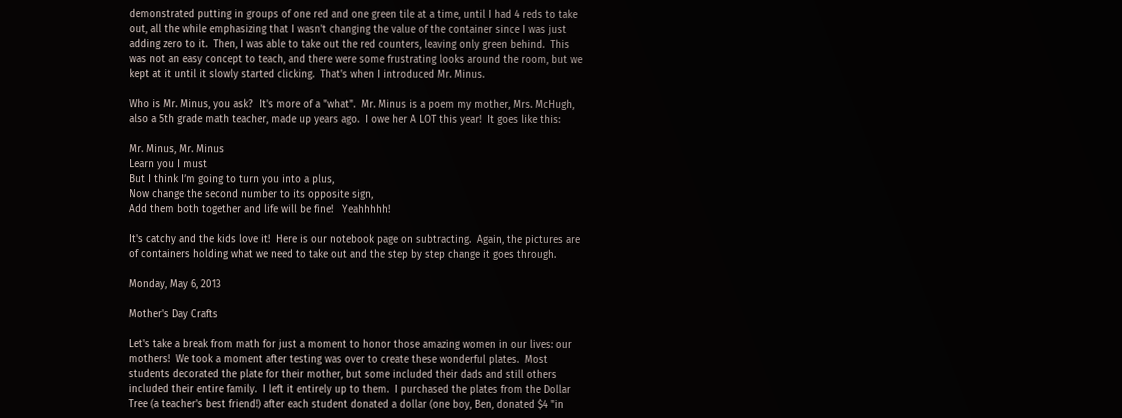demonstrated putting in groups of one red and one green tile at a time, until I had 4 reds to take out, all the while emphasizing that I wasn't changing the value of the container since I was just adding zero to it.  Then, I was able to take out the red counters, leaving only green behind.  This was not an easy concept to teach, and there were some frustrating looks around the room, but we kept at it until it slowly started clicking.  That's when I introduced Mr. Minus.

Who is Mr. Minus, you ask?  It's more of a "what".  Mr. Minus is a poem my mother, Mrs. McHugh, also a 5th grade math teacher, made up years ago.  I owe her A LOT this year!  It goes like this:

Mr. Minus, Mr. Minus
Learn you I must
But I think I’m going to turn you into a plus,
Now change the second number to its opposite sign,
Add them both together and life will be fine!   Yeahhhhh!

It's catchy and the kids love it!  Here is our notebook page on subtracting.  Again, the pictures are of containers holding what we need to take out and the step by step change it goes through.

Monday, May 6, 2013

Mother's Day Crafts

Let's take a break from math for just a moment to honor those amazing women in our lives: our mothers!  We took a moment after testing was over to create these wonderful plates.  Most students decorated the plate for their mother, but some included their dads and still others included their entire family.  I left it entirely up to them.  I purchased the plates from the Dollar Tree (a teacher's best friend!) after each student donated a dollar (one boy, Ben, donated $4 "in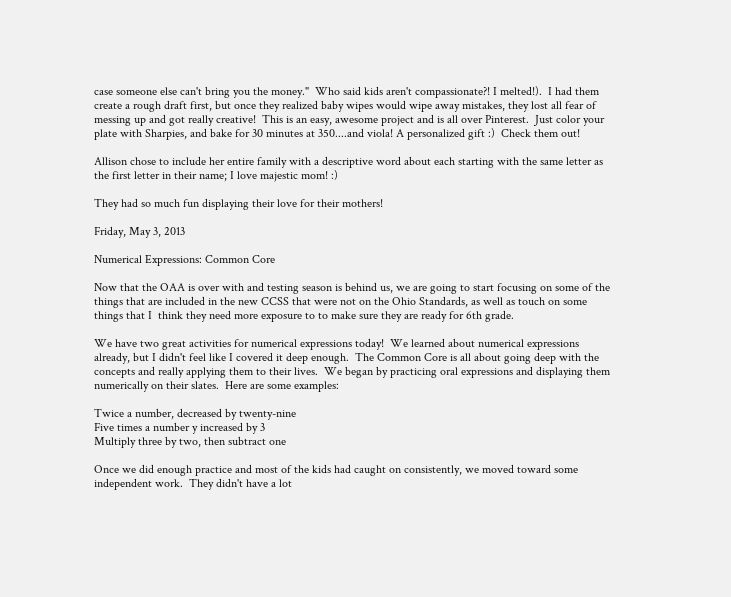case someone else can't bring you the money."  Who said kids aren't compassionate?! I melted!).  I had them create a rough draft first, but once they realized baby wipes would wipe away mistakes, they lost all fear of messing up and got really creative!  This is an easy, awesome project and is all over Pinterest.  Just color your plate with Sharpies, and bake for 30 minutes at 350....and viola! A personalized gift :)  Check them out!

Allison chose to include her entire family with a descriptive word about each starting with the same letter as the first letter in their name; I love majestic mom! :)

They had so much fun displaying their love for their mothers!

Friday, May 3, 2013

Numerical Expressions: Common Core

Now that the OAA is over with and testing season is behind us, we are going to start focusing on some of the things that are included in the new CCSS that were not on the Ohio Standards, as well as touch on some things that I  think they need more exposure to to make sure they are ready for 6th grade.

We have two great activities for numerical expressions today!  We learned about numerical expressions already, but I didn't feel like I covered it deep enough.  The Common Core is all about going deep with the concepts and really applying them to their lives.  We began by practicing oral expressions and displaying them numerically on their slates.  Here are some examples:

Twice a number, decreased by twenty-nine
Five times a number y increased by 3
Multiply three by two, then subtract one

Once we did enough practice and most of the kids had caught on consistently, we moved toward some independent work.  They didn't have a lot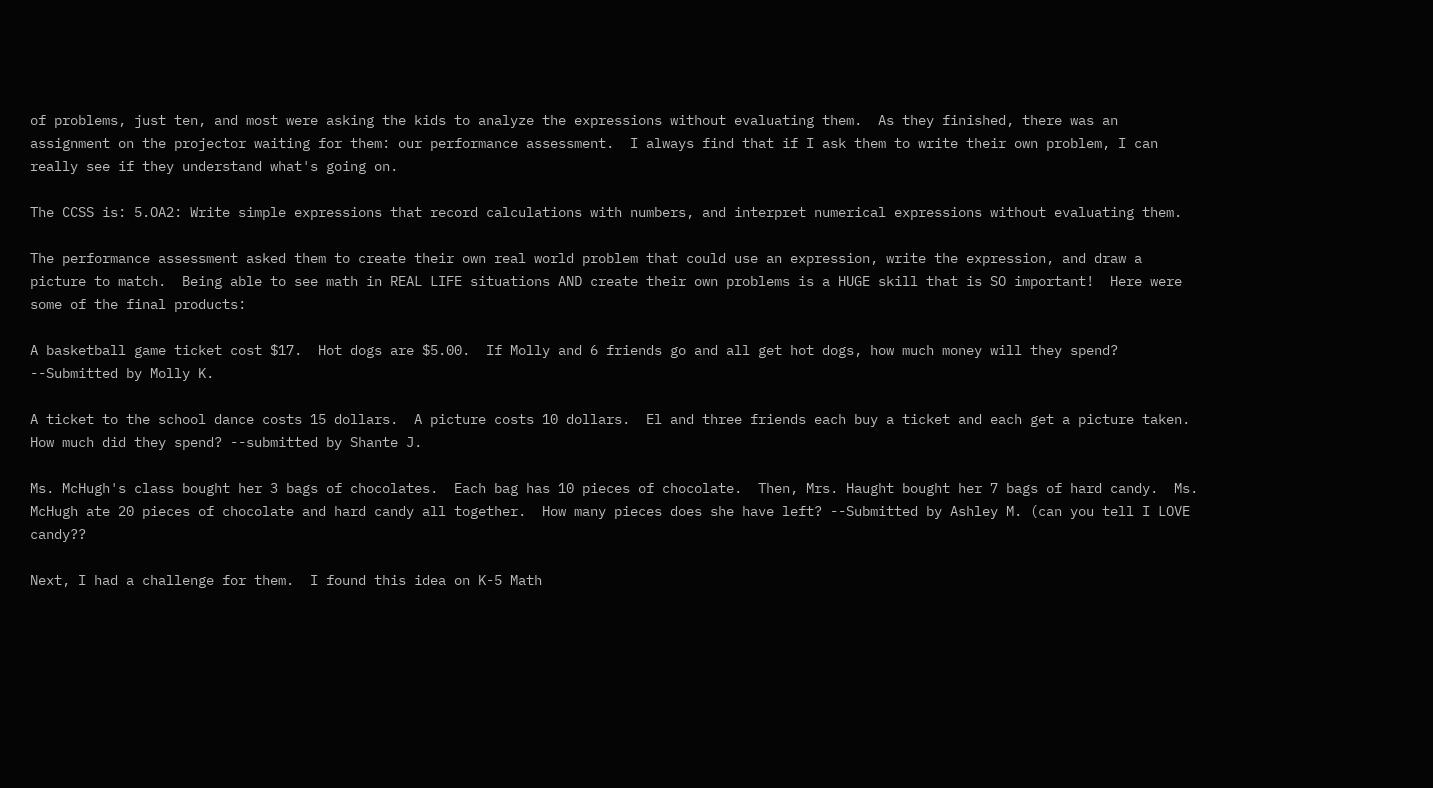of problems, just ten, and most were asking the kids to analyze the expressions without evaluating them.  As they finished, there was an assignment on the projector waiting for them: our performance assessment.  I always find that if I ask them to write their own problem, I can really see if they understand what's going on.

The CCSS is: 5.OA2: Write simple expressions that record calculations with numbers, and interpret numerical expressions without evaluating them.

The performance assessment asked them to create their own real world problem that could use an expression, write the expression, and draw a picture to match.  Being able to see math in REAL LIFE situations AND create their own problems is a HUGE skill that is SO important!  Here were some of the final products:

A basketball game ticket cost $17.  Hot dogs are $5.00.  If Molly and 6 friends go and all get hot dogs, how much money will they spend?  --Submitted by Molly K.

A ticket to the school dance costs 15 dollars.  A picture costs 10 dollars.  El and three friends each buy a ticket and each get a picture taken.  How much did they spend? --submitted by Shante J.

Ms. McHugh's class bought her 3 bags of chocolates.  Each bag has 10 pieces of chocolate.  Then, Mrs. Haught bought her 7 bags of hard candy.  Ms. McHugh ate 20 pieces of chocolate and hard candy all together.  How many pieces does she have left? --Submitted by Ashley M. (can you tell I LOVE candy??

Next, I had a challenge for them.  I found this idea on K-5 Math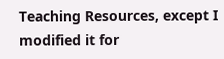Teaching Resources, except I modified it for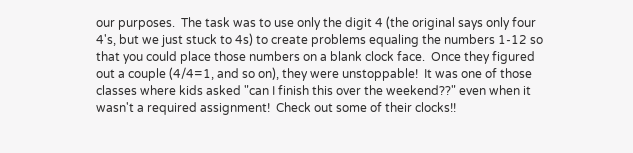our purposes.  The task was to use only the digit 4 (the original says only four 4's, but we just stuck to 4s) to create problems equaling the numbers 1-12 so that you could place those numbers on a blank clock face.  Once they figured out a couple (4/4=1, and so on), they were unstoppable!  It was one of those classes where kids asked "can I finish this over the weekend??" even when it wasn't a required assignment!  Check out some of their clocks!!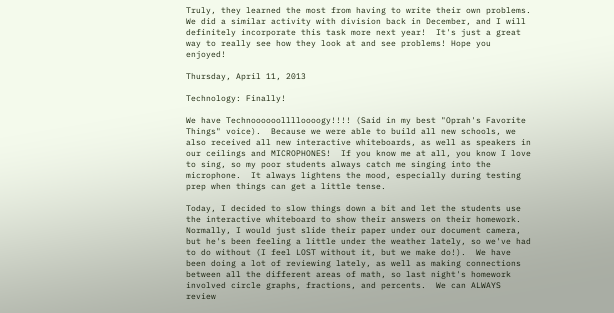Truly, they learned the most from having to write their own problems.  We did a similar activity with division back in December, and I will definitely incorporate this task more next year!  It's just a great way to really see how they look at and see problems! Hope you enjoyed!

Thursday, April 11, 2013

Technology: Finally!

We have Technoooooolllloooogy!!!! (Said in my best "Oprah's Favorite Things" voice).  Because we were able to build all new schools, we also received all new interactive whiteboards, as well as speakers in our ceilings and MICROPHONES!  If you know me at all, you know I love to sing, so my poor students always catch me singing into the microphone.  It always lightens the mood, especially during testing prep when things can get a little tense.

Today, I decided to slow things down a bit and let the students use the interactive whiteboard to show their answers on their homework.  Normally, I would just slide their paper under our document camera, but he's been feeling a little under the weather lately, so we've had to do without (I feel LOST without it, but we make do!).  We have been doing a lot of reviewing lately, as well as making connections between all the different areas of math, so last night's homework involved circle graphs, fractions, and percents.  We can ALWAYS review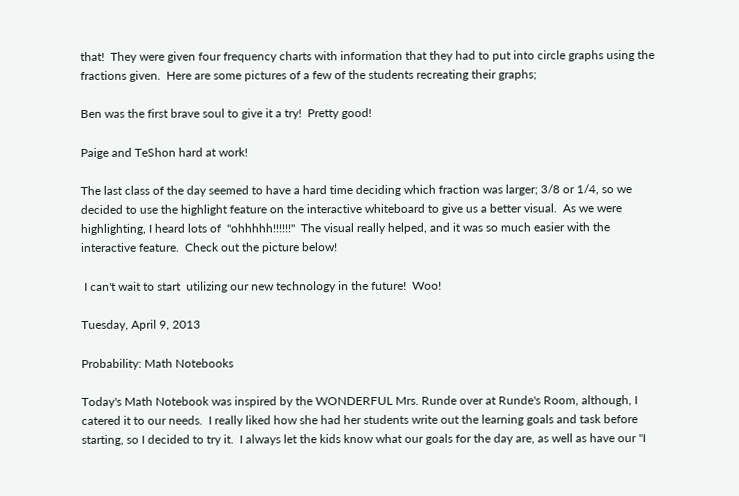that!  They were given four frequency charts with information that they had to put into circle graphs using the fractions given.  Here are some pictures of a few of the students recreating their graphs;

Ben was the first brave soul to give it a try!  Pretty good!

Paige and TeShon hard at work!

The last class of the day seemed to have a hard time deciding which fraction was larger; 3/8 or 1/4, so we decided to use the highlight feature on the interactive whiteboard to give us a better visual.  As we were highlighting, I heard lots of  "ohhhhh!!!!!!"  The visual really helped, and it was so much easier with the interactive feature.  Check out the picture below!

 I can't wait to start  utilizing our new technology in the future!  Woo!

Tuesday, April 9, 2013

Probability: Math Notebooks

Today's Math Notebook was inspired by the WONDERFUL Mrs. Runde over at Runde's Room, although, I catered it to our needs.  I really liked how she had her students write out the learning goals and task before starting, so I decided to try it.  I always let the kids know what our goals for the day are, as well as have our "I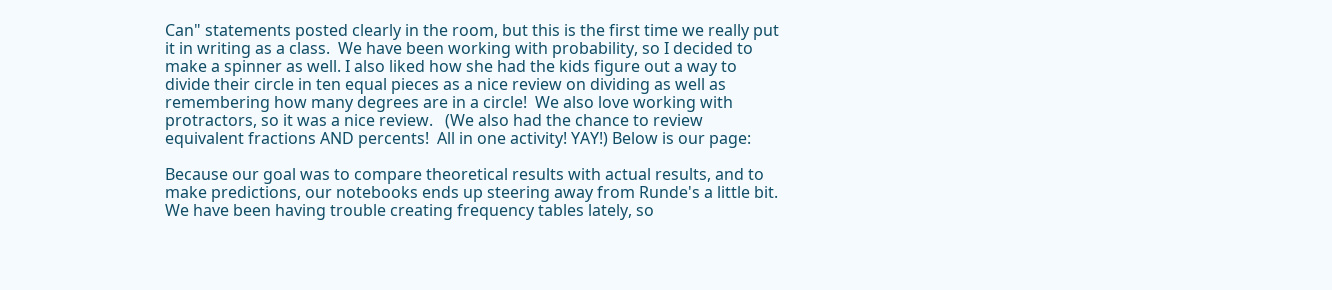Can" statements posted clearly in the room, but this is the first time we really put it in writing as a class.  We have been working with probability, so I decided to make a spinner as well. I also liked how she had the kids figure out a way to divide their circle in ten equal pieces as a nice review on dividing as well as remembering how many degrees are in a circle!  We also love working with protractors, so it was a nice review.   (We also had the chance to review equivalent fractions AND percents!  All in one activity! YAY!) Below is our page:

Because our goal was to compare theoretical results with actual results, and to make predictions, our notebooks ends up steering away from Runde's a little bit.  We have been having trouble creating frequency tables lately, so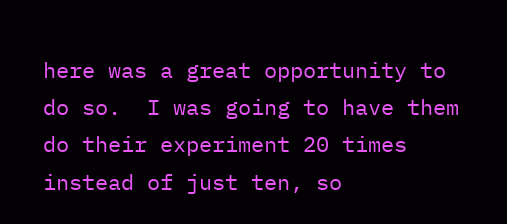here was a great opportunity to do so.  I was going to have them do their experiment 20 times instead of just ten, so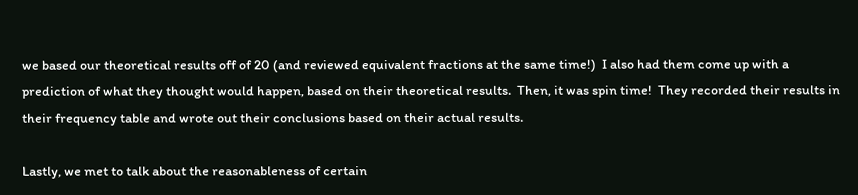we based our theoretical results off of 20 (and reviewed equivalent fractions at the same time!)  I also had them come up with a prediction of what they thought would happen, based on their theoretical results.  Then, it was spin time!  They recorded their results in their frequency table and wrote out their conclusions based on their actual results.

Lastly, we met to talk about the reasonableness of certain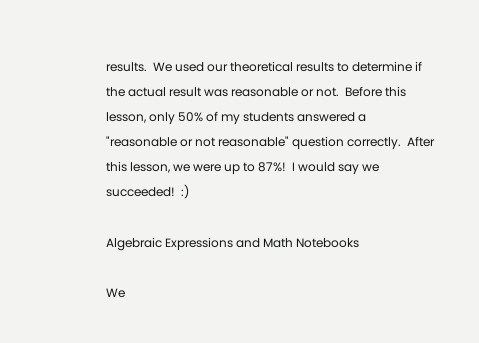results.  We used our theoretical results to determine if the actual result was reasonable or not.  Before this lesson, only 50% of my students answered a "reasonable or not reasonable" question correctly.  After this lesson, we were up to 87%!  I would say we succeeded!  :)

Algebraic Expressions and Math Notebooks

We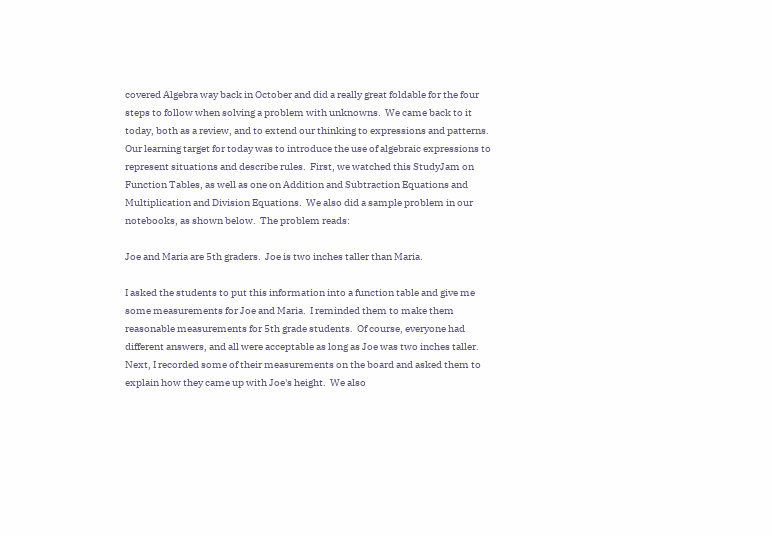covered Algebra way back in October and did a really great foldable for the four steps to follow when solving a problem with unknowns.  We came back to it today, both as a review, and to extend our thinking to expressions and patterns.  Our learning target for today was to introduce the use of algebraic expressions to represent situations and describe rules.  First, we watched this StudyJam on Function Tables, as well as one on Addition and Subtraction Equations and Multiplication and Division Equations.  We also did a sample problem in our notebooks, as shown below.  The problem reads:

Joe and Maria are 5th graders.  Joe is two inches taller than Maria.

I asked the students to put this information into a function table and give me some measurements for Joe and Maria.  I reminded them to make them reasonable measurements for 5th grade students.  Of course, everyone had different answers, and all were acceptable as long as Joe was two inches taller.  Next, I recorded some of their measurements on the board and asked them to explain how they came up with Joe's height.  We also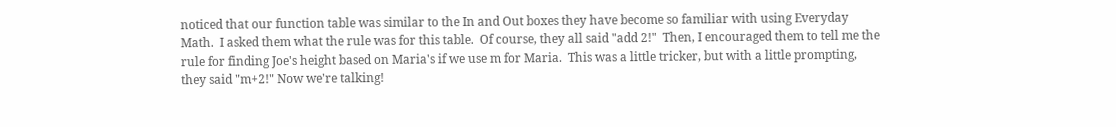noticed that our function table was similar to the In and Out boxes they have become so familiar with using Everyday Math.  I asked them what the rule was for this table.  Of course, they all said "add 2!"  Then, I encouraged them to tell me the rule for finding Joe's height based on Maria's if we use m for Maria.  This was a little tricker, but with a little prompting, they said "m+2!" Now we're talking!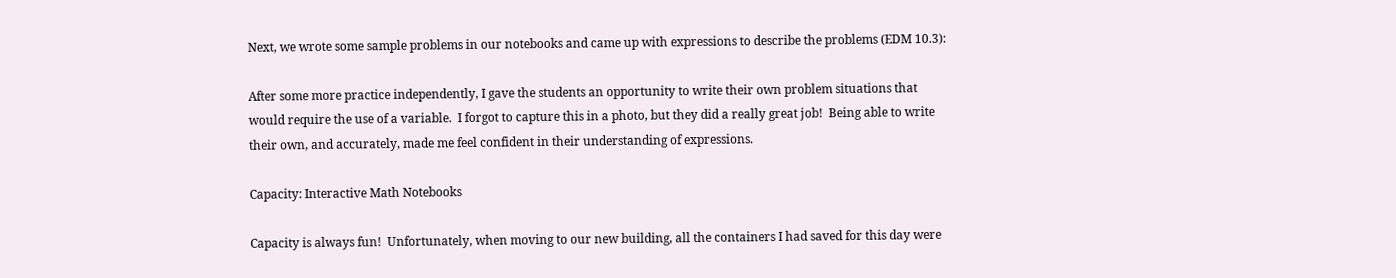Next, we wrote some sample problems in our notebooks and came up with expressions to describe the problems (EDM 10.3):

After some more practice independently, I gave the students an opportunity to write their own problem situations that would require the use of a variable.  I forgot to capture this in a photo, but they did a really great job!  Being able to write their own, and accurately, made me feel confident in their understanding of expressions.

Capacity: Interactive Math Notebooks

Capacity is always fun!  Unfortunately, when moving to our new building, all the containers I had saved for this day were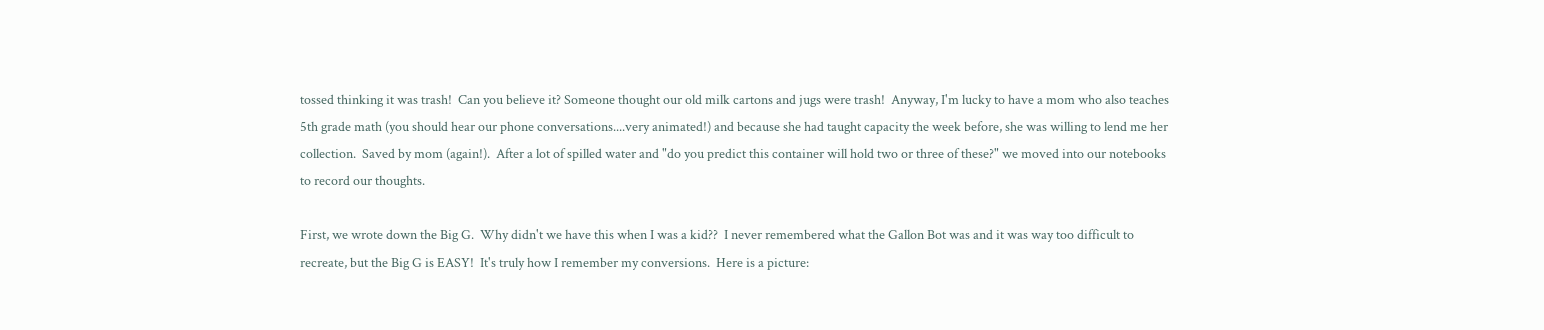tossed thinking it was trash!  Can you believe it? Someone thought our old milk cartons and jugs were trash!  Anyway, I'm lucky to have a mom who also teaches 5th grade math (you should hear our phone conversations....very animated!) and because she had taught capacity the week before, she was willing to lend me her collection.  Saved by mom (again!).  After a lot of spilled water and "do you predict this container will hold two or three of these?" we moved into our notebooks to record our thoughts.

First, we wrote down the Big G.  Why didn't we have this when I was a kid??  I never remembered what the Gallon Bot was and it was way too difficult to recreate, but the Big G is EASY!  It's truly how I remember my conversions.  Here is a picture: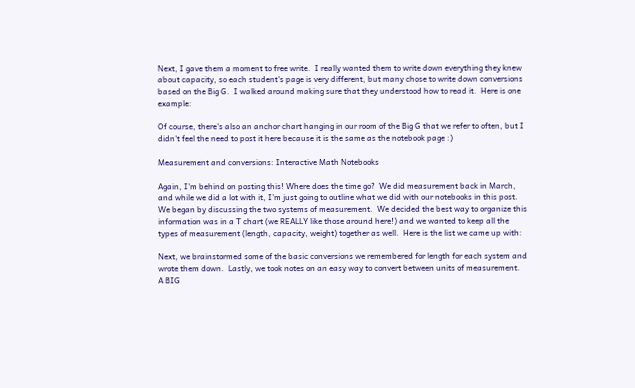Next, I gave them a moment to free write.  I really wanted them to write down everything they knew about capacity, so each student's page is very different, but many chose to write down conversions based on the Big G.  I walked around making sure that they understood how to read it.  Here is one example:

Of course, there's also an anchor chart hanging in our room of the Big G that we refer to often, but I didn't feel the need to post it here because it is the same as the notebook page :)

Measurement and conversions: Interactive Math Notebooks

Again, I'm behind on posting this! Where does the time go?  We did measurement back in March, and while we did a lot with it, I'm just going to outline what we did with our notebooks in this post.  We began by discussing the two systems of measurement.  We decided the best way to organize this information was in a T chart (we REALLY like those around here!) and we wanted to keep all the types of measurement (length, capacity, weight) together as well.  Here is the list we came up with:

Next, we brainstormed some of the basic conversions we remembered for length for each system and wrote them down.  Lastly, we took notes on an easy way to convert between units of measurement.   A BIG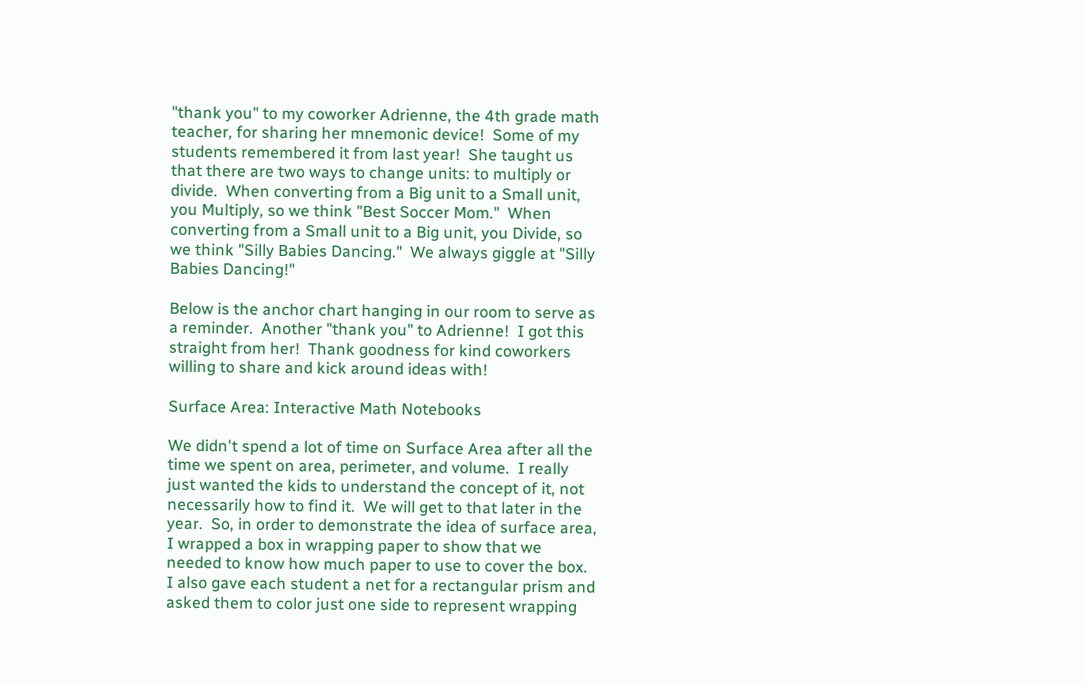"thank you" to my coworker Adrienne, the 4th grade math teacher, for sharing her mnemonic device!  Some of my students remembered it from last year!  She taught us that there are two ways to change units: to multiply or divide.  When converting from a Big unit to a Small unit, you Multiply, so we think "Best Soccer Mom."  When converting from a Small unit to a Big unit, you Divide, so we think "Silly Babies Dancing."  We always giggle at "Silly Babies Dancing!"

Below is the anchor chart hanging in our room to serve as a reminder.  Another "thank you" to Adrienne!  I got this straight from her!  Thank goodness for kind coworkers willing to share and kick around ideas with!

Surface Area: Interactive Math Notebooks

We didn't spend a lot of time on Surface Area after all the time we spent on area, perimeter, and volume.  I really just wanted the kids to understand the concept of it, not necessarily how to find it.  We will get to that later in the year.  So, in order to demonstrate the idea of surface area, I wrapped a box in wrapping paper to show that we needed to know how much paper to use to cover the box.  I also gave each student a net for a rectangular prism and asked them to color just one side to represent wrapping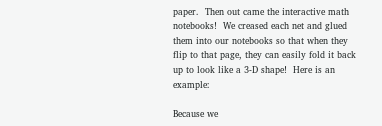paper.  Then out came the interactive math notebooks!  We creased each net and glued them into our notebooks so that when they flip to that page, they can easily fold it back up to look like a 3-D shape!  Here is an example:

Because we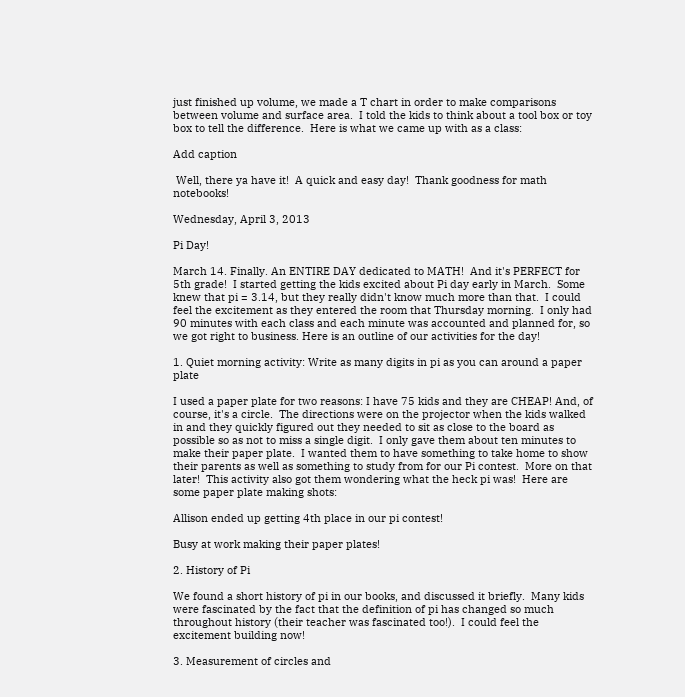just finished up volume, we made a T chart in order to make comparisons between volume and surface area.  I told the kids to think about a tool box or toy box to tell the difference.  Here is what we came up with as a class:

Add caption

 Well, there ya have it!  A quick and easy day!  Thank goodness for math notebooks!

Wednesday, April 3, 2013

Pi Day!

March 14. Finally. An ENTIRE DAY dedicated to MATH!  And it's PERFECT for 5th grade!  I started getting the kids excited about Pi day early in March.  Some knew that pi = 3.14, but they really didn't know much more than that.  I could feel the excitement as they entered the room that Thursday morning.  I only had 90 minutes with each class and each minute was accounted and planned for, so we got right to business. Here is an outline of our activities for the day!

1. Quiet morning activity: Write as many digits in pi as you can around a paper plate

I used a paper plate for two reasons: I have 75 kids and they are CHEAP! And, of course, it's a circle.  The directions were on the projector when the kids walked in and they quickly figured out they needed to sit as close to the board as possible so as not to miss a single digit.  I only gave them about ten minutes to make their paper plate.  I wanted them to have something to take home to show their parents as well as something to study from for our Pi contest.  More on that later!  This activity also got them wondering what the heck pi was!  Here are some paper plate making shots:

Allison ended up getting 4th place in our pi contest!

Busy at work making their paper plates!

2. History of Pi

We found a short history of pi in our books, and discussed it briefly.  Many kids were fascinated by the fact that the definition of pi has changed so much throughout history (their teacher was fascinated too!).  I could feel the excitement building now!

3. Measurement of circles and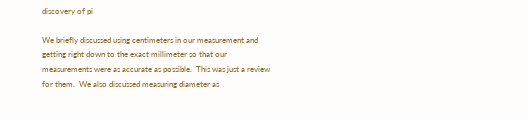discovery of pi

We briefly discussed using centimeters in our measurement and getting right down to the exact millimeter so that our measurements were as accurate as possible.  This was just a review for them.  We also discussed measuring diameter as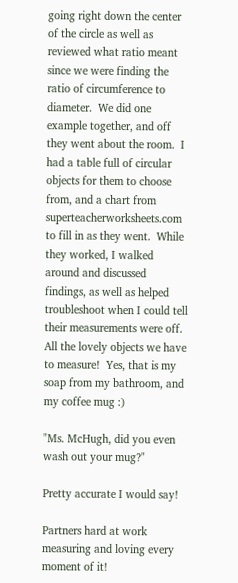going right down the center of the circle as well as reviewed what ratio meant since we were finding the ratio of circumference to diameter.  We did one example together, and off they went about the room.  I had a table full of circular objects for them to choose from, and a chart from superteacherworksheets.com to fill in as they went.  While they worked, I walked around and discussed findings, as well as helped troubleshoot when I could tell their measurements were off.
All the lovely objects we have to measure!  Yes, that is my soap from my bathroom, and my coffee mug :)

"Ms. McHugh, did you even wash out your mug?"

Pretty accurate I would say!

Partners hard at work measuring and loving every moment of it!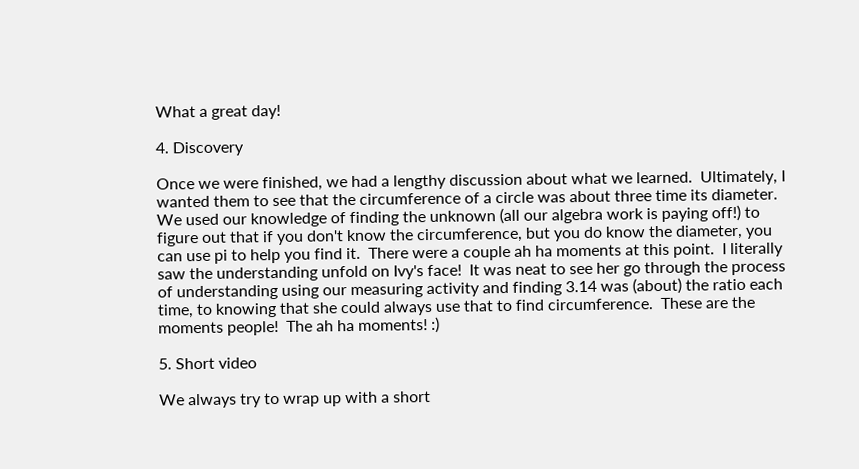What a great day!

4. Discovery

Once we were finished, we had a lengthy discussion about what we learned.  Ultimately, I wanted them to see that the circumference of a circle was about three time its diameter.  We used our knowledge of finding the unknown (all our algebra work is paying off!) to figure out that if you don't know the circumference, but you do know the diameter, you can use pi to help you find it.  There were a couple ah ha moments at this point.  I literally saw the understanding unfold on Ivy's face!  It was neat to see her go through the process of understanding using our measuring activity and finding 3.14 was (about) the ratio each time, to knowing that she could always use that to find circumference.  These are the moments people!  The ah ha moments! :)

5. Short video

We always try to wrap up with a short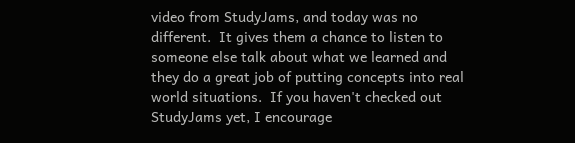video from StudyJams, and today was no different.  It gives them a chance to listen to someone else talk about what we learned and they do a great job of putting concepts into real world situations.  If you haven't checked out StudyJams yet, I encourage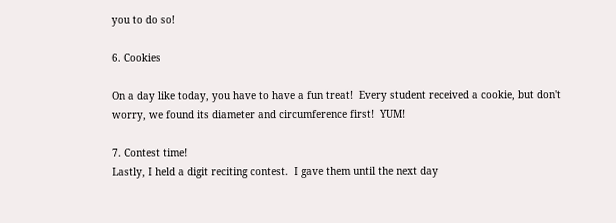you to do so!

6. Cookies

On a day like today, you have to have a fun treat!  Every student received a cookie, but don't worry, we found its diameter and circumference first!  YUM!

7. Contest time!
Lastly, I held a digit reciting contest.  I gave them until the next day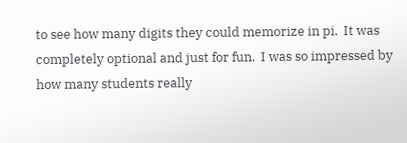to see how many digits they could memorize in pi.  It was completely optional and just for fun.  I was so impressed by how many students really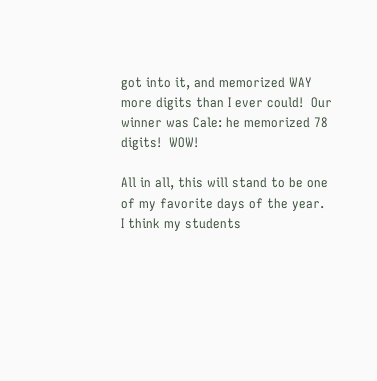got into it, and memorized WAY more digits than I ever could!  Our winner was Cale: he memorized 78 digits!  WOW!

All in all, this will stand to be one of my favorite days of the year.  I think my students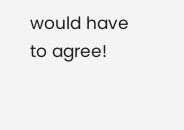would have to agree!